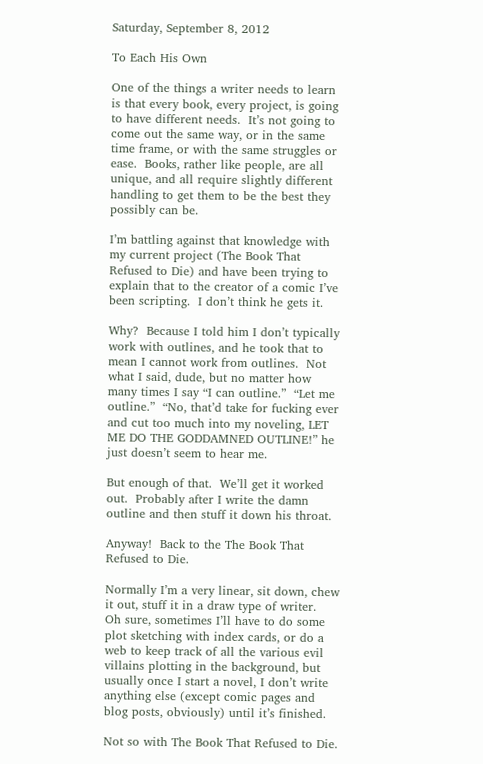Saturday, September 8, 2012

To Each His Own

One of the things a writer needs to learn is that every book, every project, is going to have different needs.  It’s not going to come out the same way, or in the same time frame, or with the same struggles or ease.  Books, rather like people, are all unique, and all require slightly different handling to get them to be the best they possibly can be.

I’m battling against that knowledge with my current project (The Book That Refused to Die) and have been trying to explain that to the creator of a comic I’ve been scripting.  I don’t think he gets it.

Why?  Because I told him I don’t typically work with outlines, and he took that to mean I cannot work from outlines.  Not what I said, dude, but no matter how many times I say “I can outline.”  “Let me outline.”  “No, that’d take for fucking ever and cut too much into my noveling, LET ME DO THE GODDAMNED OUTLINE!” he just doesn’t seem to hear me.

But enough of that.  We’ll get it worked out.  Probably after I write the damn outline and then stuff it down his throat.

Anyway!  Back to the The Book That Refused to Die.

Normally I’m a very linear, sit down, chew it out, stuff it in a draw type of writer.  Oh sure, sometimes I’ll have to do some plot sketching with index cards, or do a web to keep track of all the various evil villains plotting in the background, but usually once I start a novel, I don’t write anything else (except comic pages and blog posts, obviously) until it’s finished.

Not so with The Book That Refused to Die.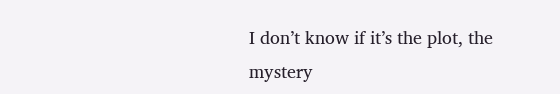I don’t know if it’s the plot, the mystery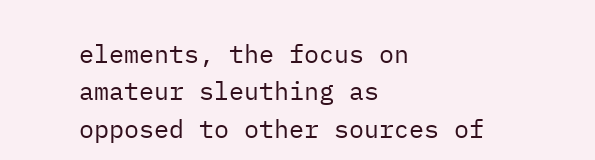elements, the focus on amateur sleuthing as opposed to other sources of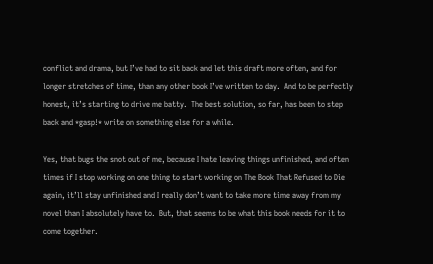conflict and drama, but I’ve had to sit back and let this draft more often, and for longer stretches of time, than any other book I’ve written to day.  And to be perfectly honest, it’s starting to drive me batty.  The best solution, so far, has been to step back and *gasp!* write on something else for a while.

Yes, that bugs the snot out of me, because I hate leaving things unfinished, and often times if I stop working on one thing to start working on The Book That Refused to Die again, it’ll stay unfinished and I really don’t want to take more time away from my novel than I absolutely have to.  But, that seems to be what this book needs for it to come together.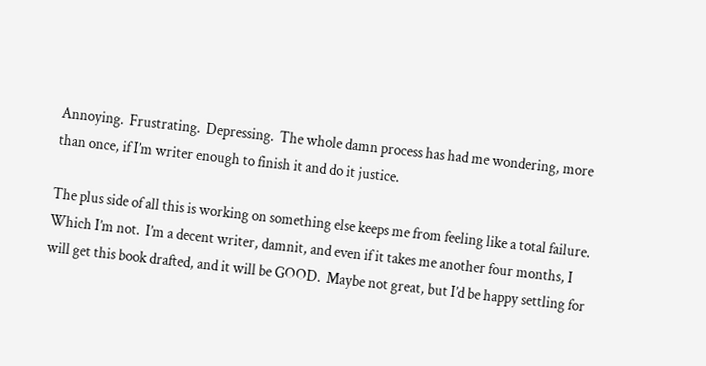Annoying.  Frustrating.  Depressing.  The whole damn process has had me wondering, more than once, if I’m writer enough to finish it and do it justice.

The plus side of all this is working on something else keeps me from feeling like a total failure.  Which I’m not.  I’m a decent writer, damnit, and even if it takes me another four months, I will get this book drafted, and it will be GOOD.  Maybe not great, but I’d be happy settling for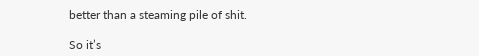better than a steaming pile of shit.

So it’s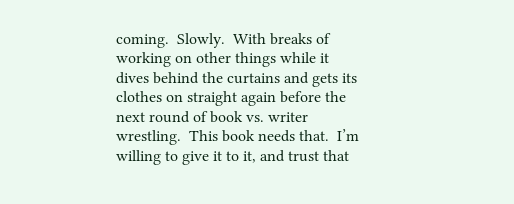coming.  Slowly.  With breaks of working on other things while it dives behind the curtains and gets its clothes on straight again before the next round of book vs. writer wrestling.  This book needs that.  I’m willing to give it to it, and trust that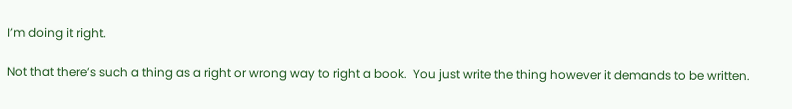I’m doing it right.

Not that there’s such a thing as a right or wrong way to right a book.  You just write the thing however it demands to be written.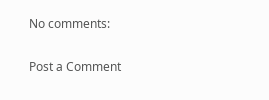No comments:

Post a Comment